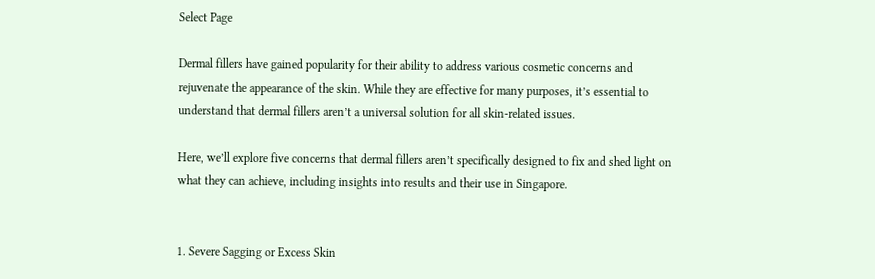Select Page

Dermal fillers have gained popularity for their ability to address various cosmetic concerns and rejuvenate the appearance of the skin. While they are effective for many purposes, it’s essential to understand that dermal fillers aren’t a universal solution for all skin-related issues.

Here, we’ll explore five concerns that dermal fillers aren’t specifically designed to fix and shed light on what they can achieve, including insights into results and their use in Singapore.


1. Severe Sagging or Excess Skin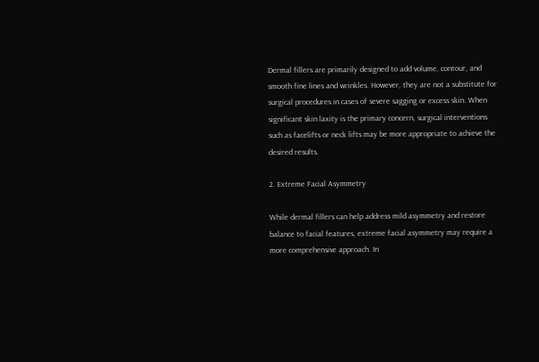Dermal fillers are primarily designed to add volume, contour, and smooth fine lines and wrinkles. However, they are not a substitute for surgical procedures in cases of severe sagging or excess skin. When significant skin laxity is the primary concern, surgical interventions such as facelifts or neck lifts may be more appropriate to achieve the desired results.

2. Extreme Facial Asymmetry

While dermal fillers can help address mild asymmetry and restore balance to facial features, extreme facial asymmetry may require a more comprehensive approach. In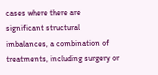cases where there are significant structural imbalances, a combination of treatments, including surgery or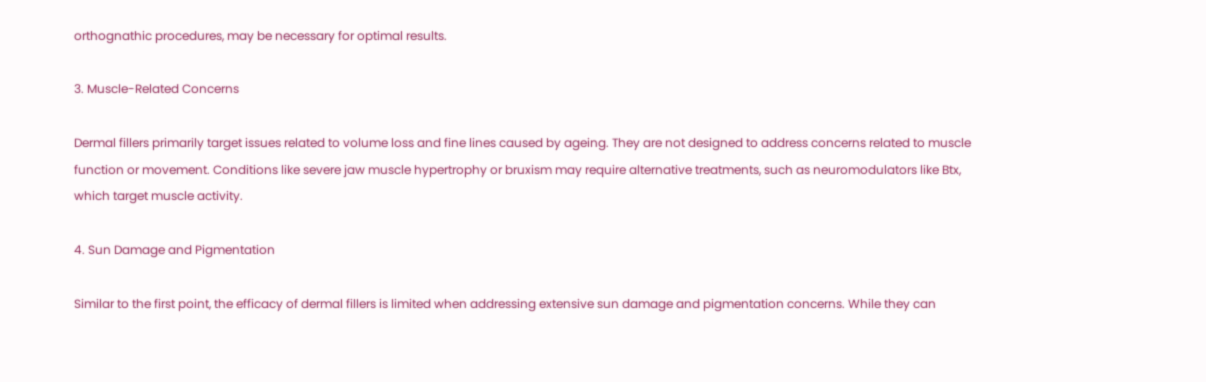orthognathic procedures, may be necessary for optimal results.

3. Muscle-Related Concerns

Dermal fillers primarily target issues related to volume loss and fine lines caused by ageing. They are not designed to address concerns related to muscle function or movement. Conditions like severe jaw muscle hypertrophy or bruxism may require alternative treatments, such as neuromodulators like Btx, which target muscle activity.

4. Sun Damage and Pigmentation

Similar to the first point, the efficacy of dermal fillers is limited when addressing extensive sun damage and pigmentation concerns. While they can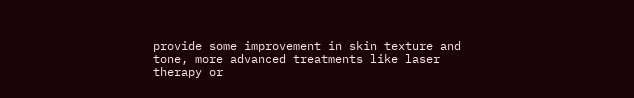provide some improvement in skin texture and tone, more advanced treatments like laser therapy or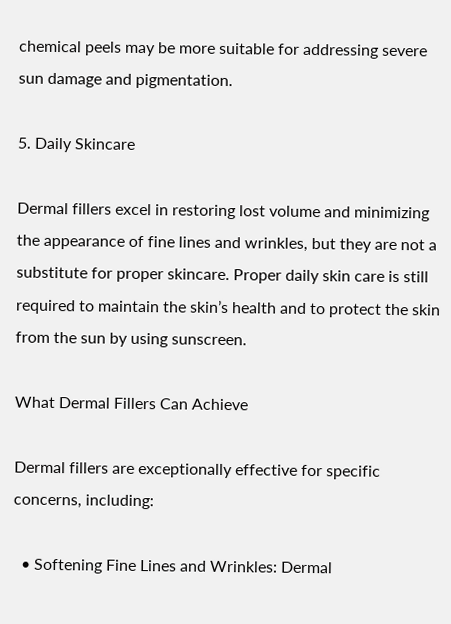chemical peels may be more suitable for addressing severe sun damage and pigmentation.

5. Daily Skincare

Dermal fillers excel in restoring lost volume and minimizing the appearance of fine lines and wrinkles, but they are not a substitute for proper skincare. Proper daily skin care is still required to maintain the skin’s health and to protect the skin from the sun by using sunscreen.

What Dermal Fillers Can Achieve

Dermal fillers are exceptionally effective for specific concerns, including:

  • Softening Fine Lines and Wrinkles: Dermal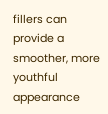fillers can provide a smoother, more youthful appearance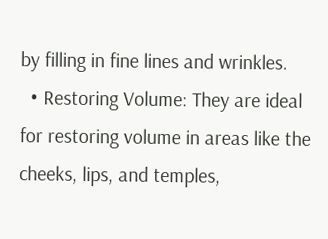by filling in fine lines and wrinkles.
  • Restoring Volume: They are ideal for restoring volume in areas like the cheeks, lips, and temples,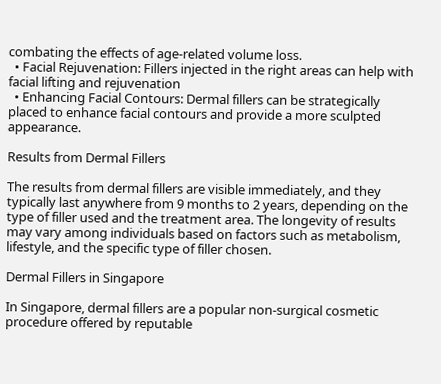combating the effects of age-related volume loss.
  • Facial Rejuvenation: Fillers injected in the right areas can help with facial lifting and rejuvenation
  • Enhancing Facial Contours: Dermal fillers can be strategically placed to enhance facial contours and provide a more sculpted appearance.

Results from Dermal Fillers

The results from dermal fillers are visible immediately, and they typically last anywhere from 9 months to 2 years, depending on the type of filler used and the treatment area. The longevity of results may vary among individuals based on factors such as metabolism, lifestyle, and the specific type of filler chosen.

Dermal Fillers in Singapore

In Singapore, dermal fillers are a popular non-surgical cosmetic procedure offered by reputable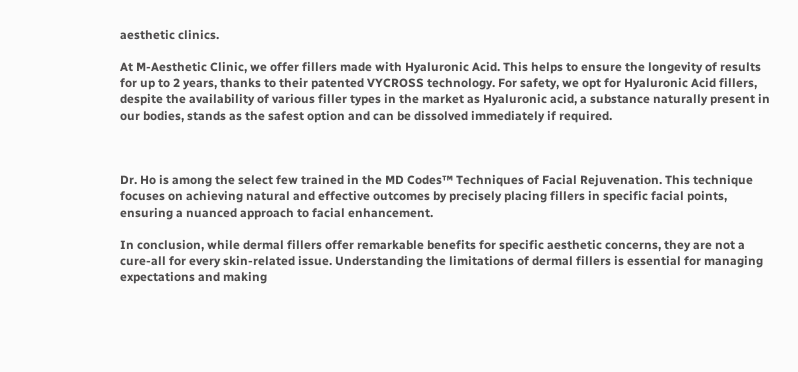aesthetic clinics.

At M-Aesthetic Clinic, we offer fillers made with Hyaluronic Acid. This helps to ensure the longevity of results for up to 2 years, thanks to their patented VYCROSS technology. For safety, we opt for Hyaluronic Acid fillers, despite the availability of various filler types in the market as Hyaluronic acid, a substance naturally present in our bodies, stands as the safest option and can be dissolved immediately if required.



Dr. Ho is among the select few trained in the MD Codes™ Techniques of Facial Rejuvenation. This technique focuses on achieving natural and effective outcomes by precisely placing fillers in specific facial points, ensuring a nuanced approach to facial enhancement.

In conclusion, while dermal fillers offer remarkable benefits for specific aesthetic concerns, they are not a cure-all for every skin-related issue. Understanding the limitations of dermal fillers is essential for managing expectations and making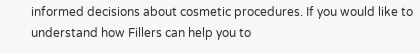informed decisions about cosmetic procedures. If you would like to understand how Fillers can help you to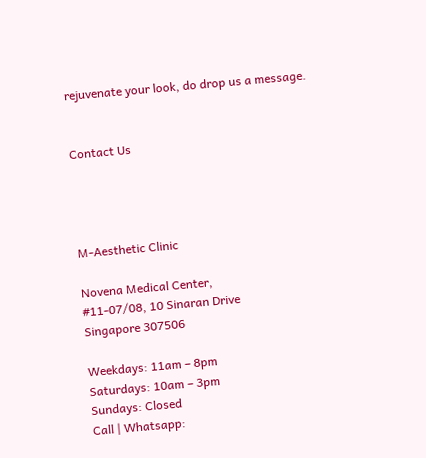rejuvenate your look, do drop us a message.


Contact Us




M-Aesthetic Clinic

Novena Medical Center,
#11-07/08, 10 Sinaran Drive
Singapore 307506

Weekdays: 11am – 8pm
Saturdays: 10am – 3pm
Sundays: Closed
Call | Whatsapp: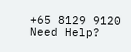+65 8129 9120
Need Help?